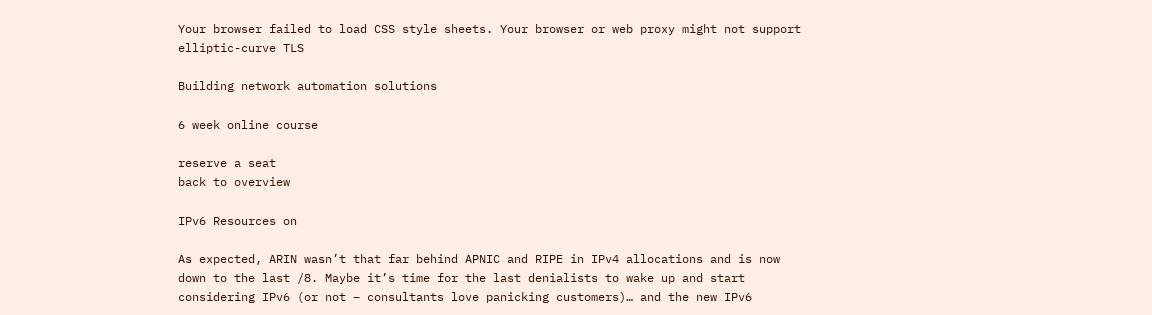Your browser failed to load CSS style sheets. Your browser or web proxy might not support elliptic-curve TLS

Building network automation solutions

6 week online course

reserve a seat
back to overview

IPv6 Resources on

As expected, ARIN wasn’t that far behind APNIC and RIPE in IPv4 allocations and is now down to the last /8. Maybe it’s time for the last denialists to wake up and start considering IPv6 (or not – consultants love panicking customers)… and the new IPv6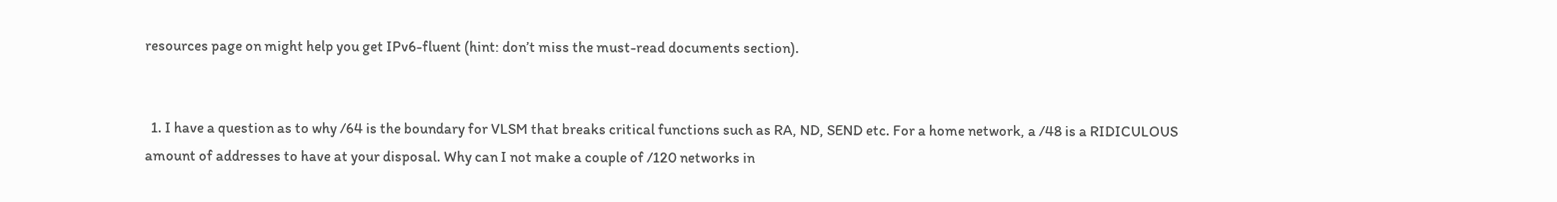resources page on might help you get IPv6-fluent (hint: don’t miss the must-read documents section).


  1. I have a question as to why /64 is the boundary for VLSM that breaks critical functions such as RA, ND, SEND etc. For a home network, a /48 is a RIDICULOUS amount of addresses to have at your disposal. Why can I not make a couple of /120 networks in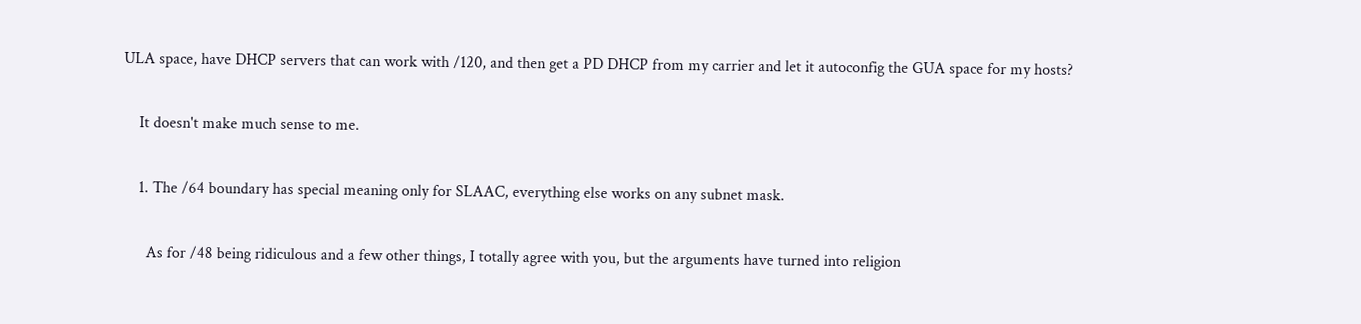ULA space, have DHCP servers that can work with /120, and then get a PD DHCP from my carrier and let it autoconfig the GUA space for my hosts?

    It doesn't make much sense to me.

    1. The /64 boundary has special meaning only for SLAAC, everything else works on any subnet mask.

      As for /48 being ridiculous and a few other things, I totally agree with you, but the arguments have turned into religion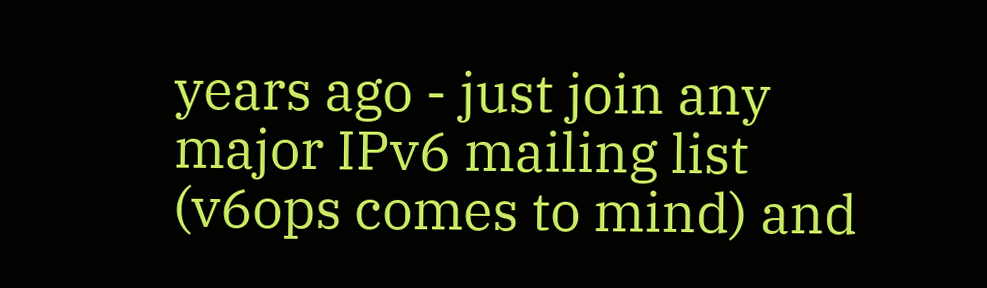years ago - just join any major IPv6 mailing list (v6ops comes to mind) and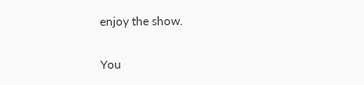enjoy the show.


You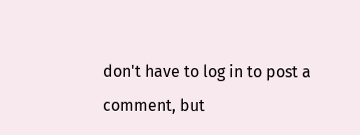don't have to log in to post a comment, but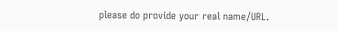please do provide your real name/URL.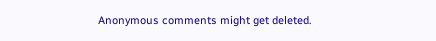Anonymous comments might get deleted.